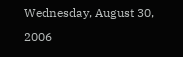Wednesday, August 30, 2006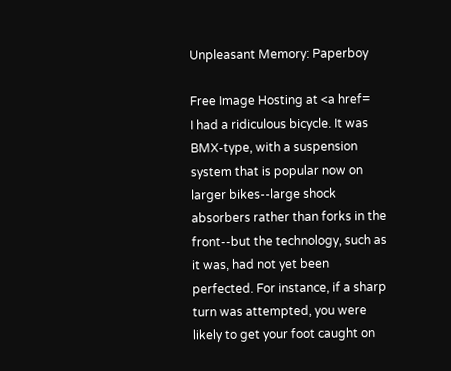Unpleasant Memory: Paperboy

Free Image Hosting at <a href=
I had a ridiculous bicycle. It was BMX-type, with a suspension system that is popular now on larger bikes--large shock absorbers rather than forks in the front--but the technology, such as it was, had not yet been perfected. For instance, if a sharp turn was attempted, you were likely to get your foot caught on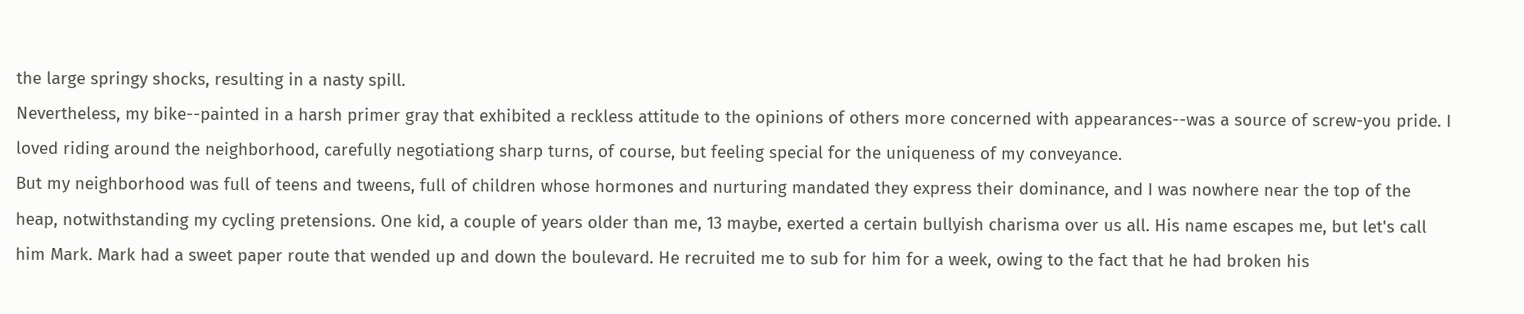the large springy shocks, resulting in a nasty spill.
Nevertheless, my bike--painted in a harsh primer gray that exhibited a reckless attitude to the opinions of others more concerned with appearances--was a source of screw-you pride. I loved riding around the neighborhood, carefully negotiationg sharp turns, of course, but feeling special for the uniqueness of my conveyance.
But my neighborhood was full of teens and tweens, full of children whose hormones and nurturing mandated they express their dominance, and I was nowhere near the top of the heap, notwithstanding my cycling pretensions. One kid, a couple of years older than me, 13 maybe, exerted a certain bullyish charisma over us all. His name escapes me, but let's call him Mark. Mark had a sweet paper route that wended up and down the boulevard. He recruited me to sub for him for a week, owing to the fact that he had broken his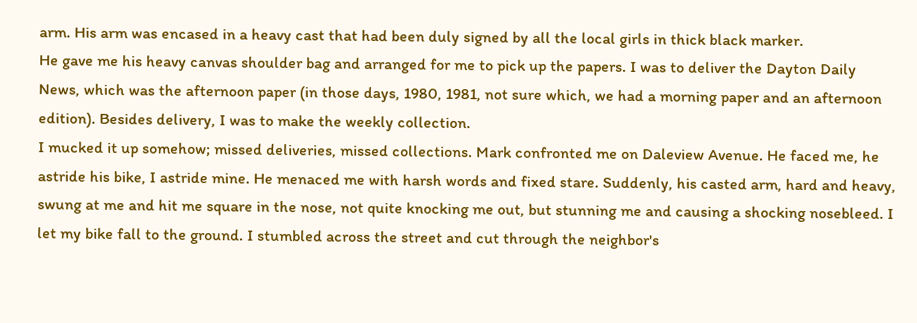arm. His arm was encased in a heavy cast that had been duly signed by all the local girls in thick black marker.
He gave me his heavy canvas shoulder bag and arranged for me to pick up the papers. I was to deliver the Dayton Daily News, which was the afternoon paper (in those days, 1980, 1981, not sure which, we had a morning paper and an afternoon edition). Besides delivery, I was to make the weekly collection.
I mucked it up somehow; missed deliveries, missed collections. Mark confronted me on Daleview Avenue. He faced me, he astride his bike, I astride mine. He menaced me with harsh words and fixed stare. Suddenly, his casted arm, hard and heavy, swung at me and hit me square in the nose, not quite knocking me out, but stunning me and causing a shocking nosebleed. I let my bike fall to the ground. I stumbled across the street and cut through the neighbor's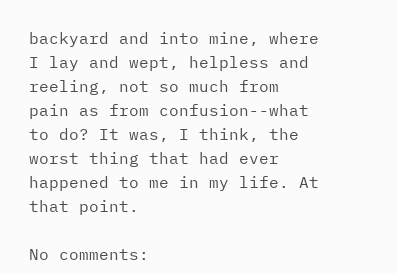backyard and into mine, where I lay and wept, helpless and reeling, not so much from pain as from confusion--what to do? It was, I think, the worst thing that had ever happened to me in my life. At that point.

No comments: